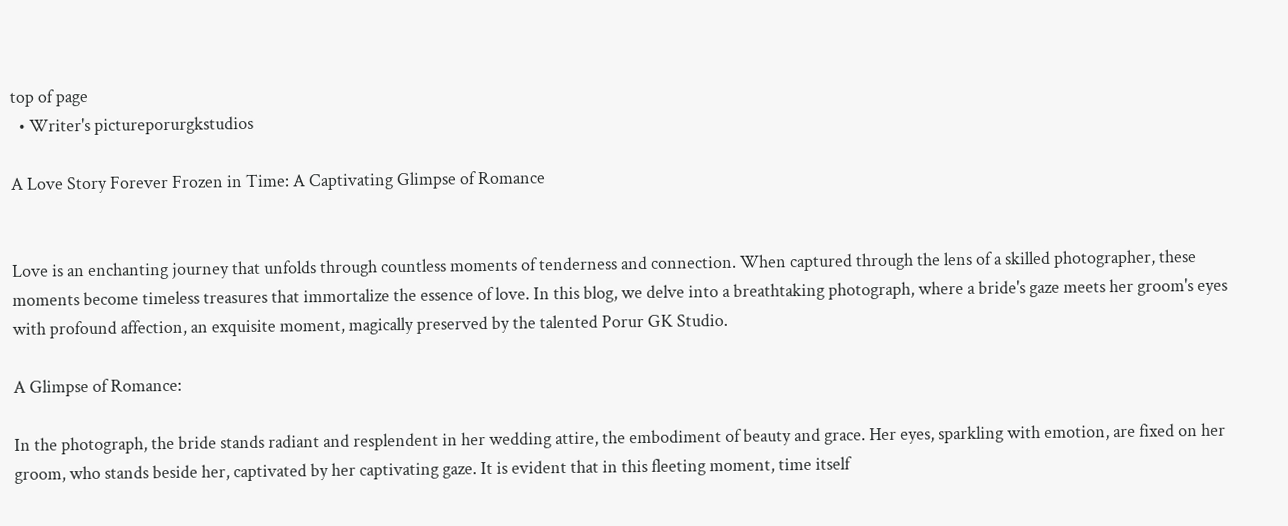top of page
  • Writer's pictureporurgkstudios

A Love Story Forever Frozen in Time: A Captivating Glimpse of Romance


Love is an enchanting journey that unfolds through countless moments of tenderness and connection. When captured through the lens of a skilled photographer, these moments become timeless treasures that immortalize the essence of love. In this blog, we delve into a breathtaking photograph, where a bride's gaze meets her groom's eyes with profound affection, an exquisite moment, magically preserved by the talented Porur GK Studio.

A Glimpse of Romance:

In the photograph, the bride stands radiant and resplendent in her wedding attire, the embodiment of beauty and grace. Her eyes, sparkling with emotion, are fixed on her groom, who stands beside her, captivated by her captivating gaze. It is evident that in this fleeting moment, time itself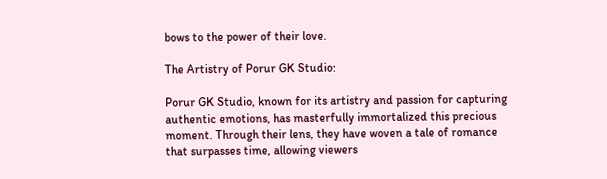bows to the power of their love.

The Artistry of Porur GK Studio:

Porur GK Studio, known for its artistry and passion for capturing authentic emotions, has masterfully immortalized this precious moment. Through their lens, they have woven a tale of romance that surpasses time, allowing viewers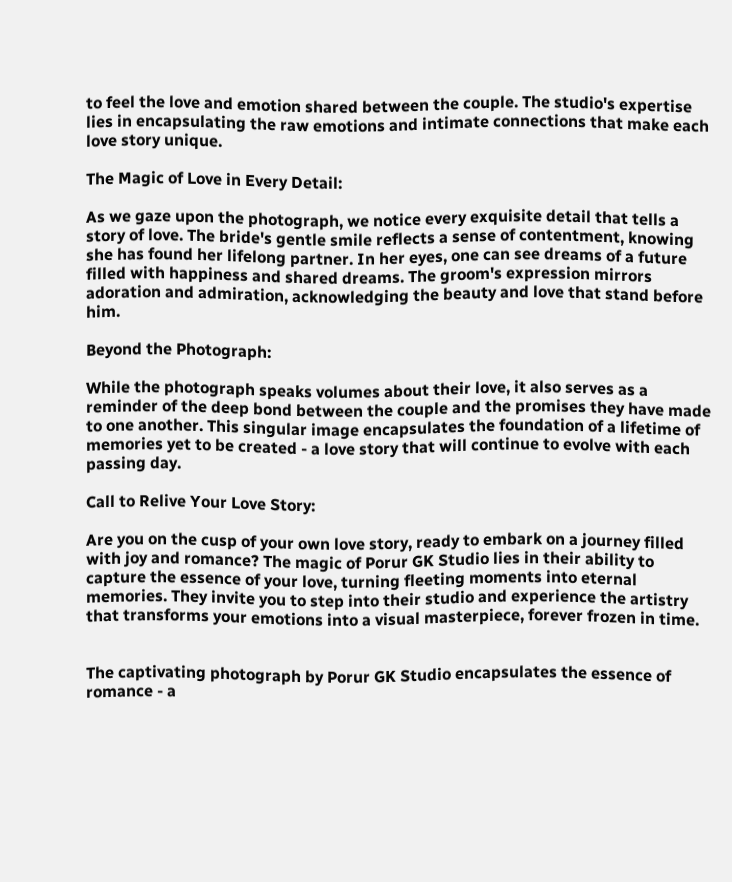to feel the love and emotion shared between the couple. The studio's expertise lies in encapsulating the raw emotions and intimate connections that make each love story unique.

The Magic of Love in Every Detail:

As we gaze upon the photograph, we notice every exquisite detail that tells a story of love. The bride's gentle smile reflects a sense of contentment, knowing she has found her lifelong partner. In her eyes, one can see dreams of a future filled with happiness and shared dreams. The groom's expression mirrors adoration and admiration, acknowledging the beauty and love that stand before him.

Beyond the Photograph:

While the photograph speaks volumes about their love, it also serves as a reminder of the deep bond between the couple and the promises they have made to one another. This singular image encapsulates the foundation of a lifetime of memories yet to be created - a love story that will continue to evolve with each passing day.

Call to Relive Your Love Story:

Are you on the cusp of your own love story, ready to embark on a journey filled with joy and romance? The magic of Porur GK Studio lies in their ability to capture the essence of your love, turning fleeting moments into eternal memories. They invite you to step into their studio and experience the artistry that transforms your emotions into a visual masterpiece, forever frozen in time.


The captivating photograph by Porur GK Studio encapsulates the essence of romance - a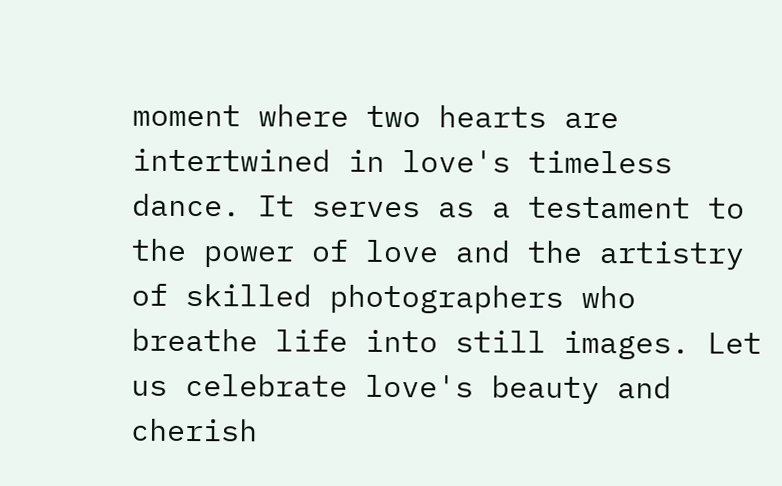moment where two hearts are intertwined in love's timeless dance. It serves as a testament to the power of love and the artistry of skilled photographers who breathe life into still images. Let us celebrate love's beauty and cherish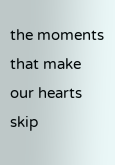the moments that make our hearts skip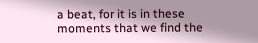a beat, for it is in these moments that we find the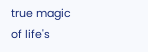true magic of life's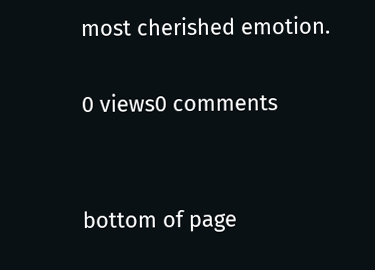most cherished emotion.

0 views0 comments


bottom of page